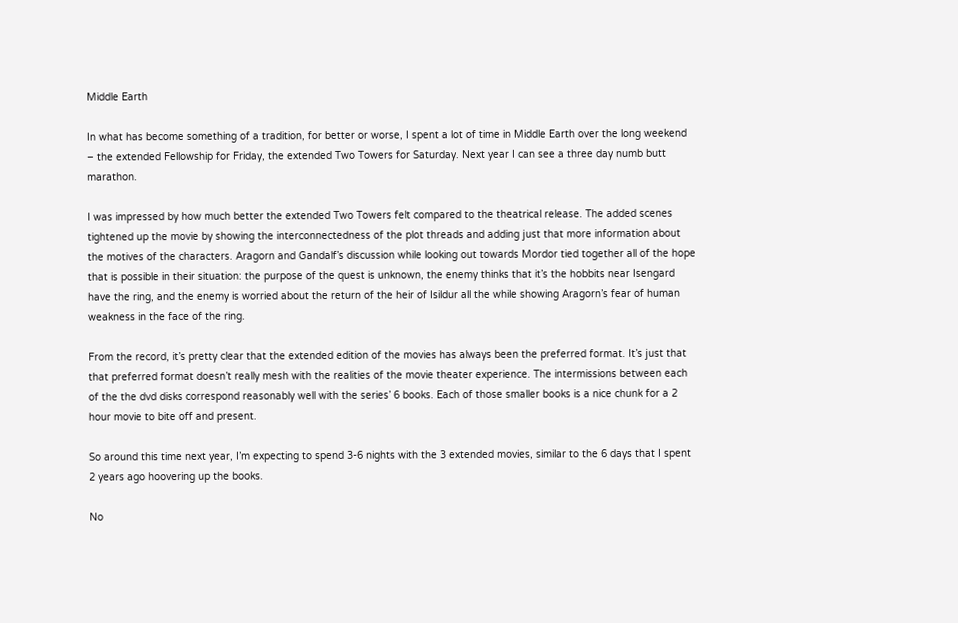Middle Earth

In what has become something of a tradition, for better or worse, I spent a lot of time in Middle Earth over the long weekend – the extended Fellowship for Friday, the extended Two Towers for Saturday. Next year I can see a three day numb butt marathon.

I was impressed by how much better the extended Two Towers felt compared to the theatrical release. The added scenes tightened up the movie by showing the interconnectedness of the plot threads and adding just that more information about the motives of the characters. Aragorn and Gandalf’s discussion while looking out towards Mordor tied together all of the hope that is possible in their situation: the purpose of the quest is unknown, the enemy thinks that it’s the hobbits near Isengard have the ring, and the enemy is worried about the return of the heir of Isildur all the while showing Aragorn’s fear of human weakness in the face of the ring.

From the record, it’s pretty clear that the extended edition of the movies has always been the preferred format. It’s just that that preferred format doesn’t really mesh with the realities of the movie theater experience. The intermissions between each of the the dvd disks correspond reasonably well with the series’ 6 books. Each of those smaller books is a nice chunk for a 2 hour movie to bite off and present.

So around this time next year, I’m expecting to spend 3-6 nights with the 3 extended movies, similar to the 6 days that I spent 2 years ago hoovering up the books.

No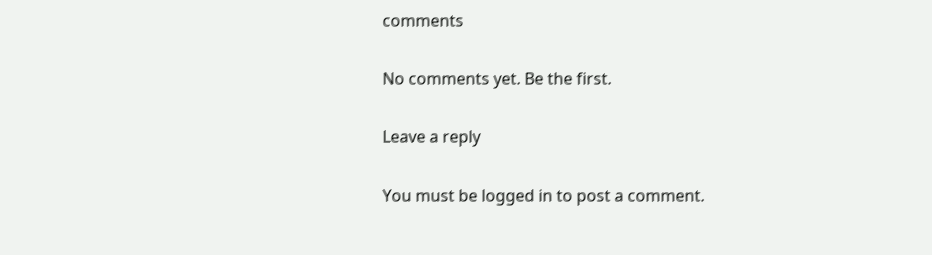comments

No comments yet. Be the first.

Leave a reply

You must be logged in to post a comment.